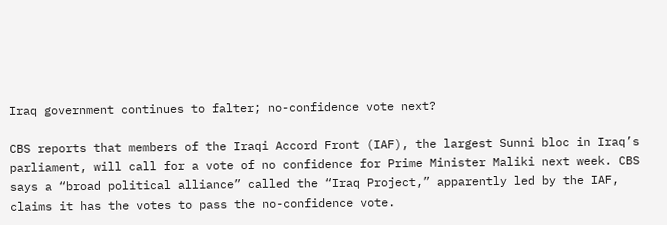Iraq government continues to falter; no-confidence vote next?

CBS reports that members of the Iraqi Accord Front (IAF), the largest Sunni bloc in Iraq’s parliament, will call for a vote of no confidence for Prime Minister Maliki next week. CBS says a “broad political alliance” called the “Iraq Project,” apparently led by the IAF, claims it has the votes to pass the no-confidence vote.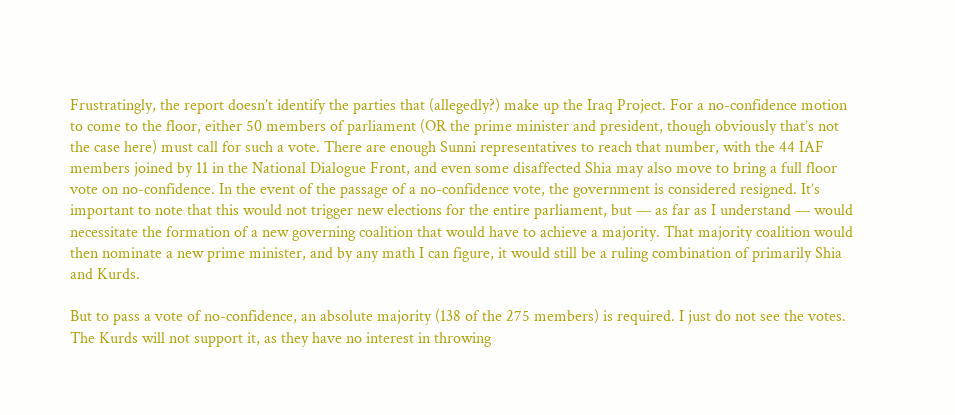Frustratingly, the report doesn’t identify the parties that (allegedly?) make up the Iraq Project. For a no-confidence motion to come to the floor, either 50 members of parliament (OR the prime minister and president, though obviously that’s not the case here) must call for such a vote. There are enough Sunni representatives to reach that number, with the 44 IAF members joined by 11 in the National Dialogue Front, and even some disaffected Shia may also move to bring a full floor vote on no-confidence. In the event of the passage of a no-confidence vote, the government is considered resigned. It’s important to note that this would not trigger new elections for the entire parliament, but — as far as I understand — would necessitate the formation of a new governing coalition that would have to achieve a majority. That majority coalition would then nominate a new prime minister, and by any math I can figure, it would still be a ruling combination of primarily Shia and Kurds.

But to pass a vote of no-confidence, an absolute majority (138 of the 275 members) is required. I just do not see the votes. The Kurds will not support it, as they have no interest in throwing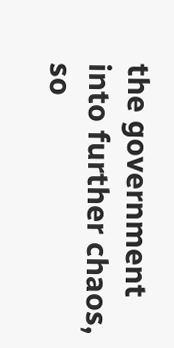the government into further chaos, so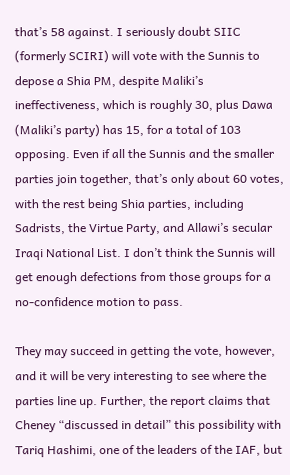that’s 58 against. I seriously doubt SIIC (formerly SCIRI) will vote with the Sunnis to depose a Shia PM, despite Maliki’s ineffectiveness, which is roughly 30, plus Dawa (Maliki’s party) has 15, for a total of 103 opposing. Even if all the Sunnis and the smaller parties join together, that’s only about 60 votes, with the rest being Shia parties, including Sadrists, the Virtue Party, and Allawi’s secular Iraqi National List. I don’t think the Sunnis will get enough defections from those groups for a no-confidence motion to pass.

They may succeed in getting the vote, however, and it will be very interesting to see where the parties line up. Further, the report claims that Cheney “discussed in detail” this possibility with Tariq Hashimi, one of the leaders of the IAF, but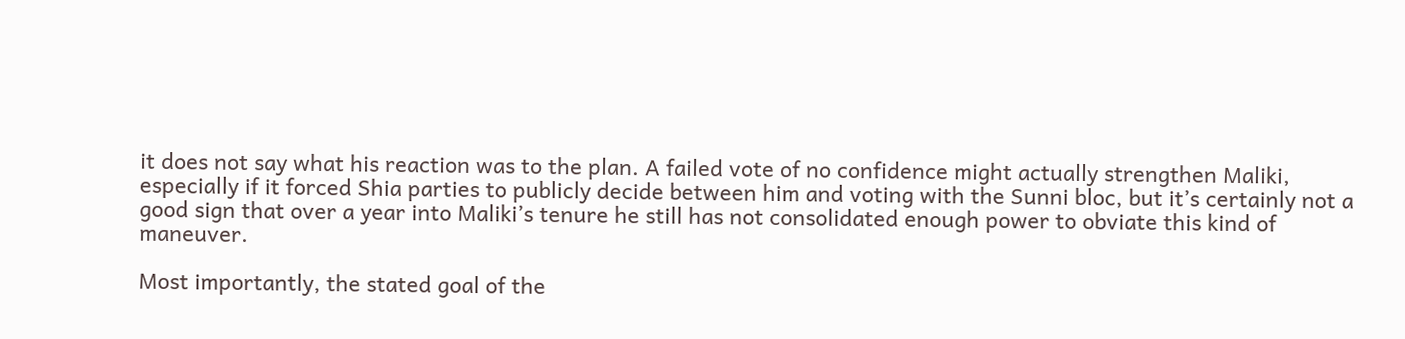it does not say what his reaction was to the plan. A failed vote of no confidence might actually strengthen Maliki, especially if it forced Shia parties to publicly decide between him and voting with the Sunni bloc, but it’s certainly not a good sign that over a year into Maliki’s tenure he still has not consolidated enough power to obviate this kind of maneuver.

Most importantly, the stated goal of the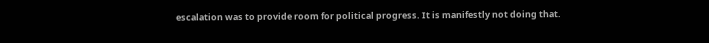escalation was to provide room for political progress. It is manifestly not doing that.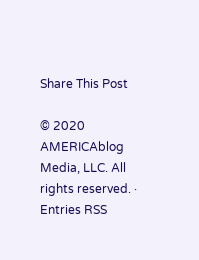Share This Post

© 2020 AMERICAblog Media, LLC. All rights reserved. · Entries RSS